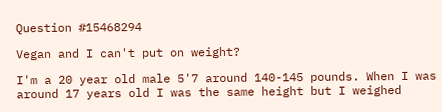Question #15468294

Vegan and I can't put on weight?

I'm a 20 year old male 5'7 around 140-145 pounds. When I was around 17 years old I was the same height but I weighed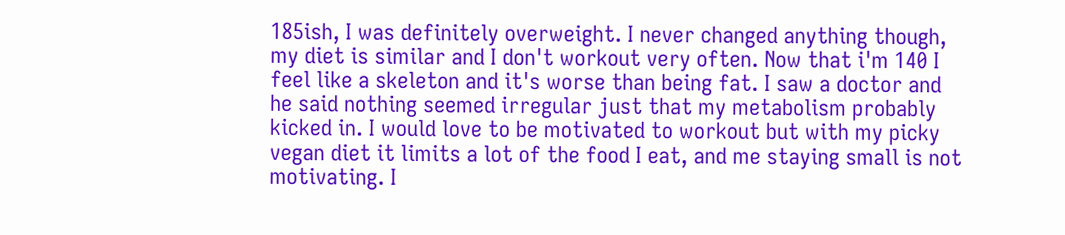185ish, I was definitely overweight. I never changed anything though, my diet is similar and I don't workout very often. Now that i'm 140 I feel like a skeleton and it's worse than being fat. I saw a doctor and he said nothing seemed irregular just that my metabolism probably kicked in. I would love to be motivated to workout but with my picky vegan diet it limits a lot of the food I eat, and me staying small is not motivating. I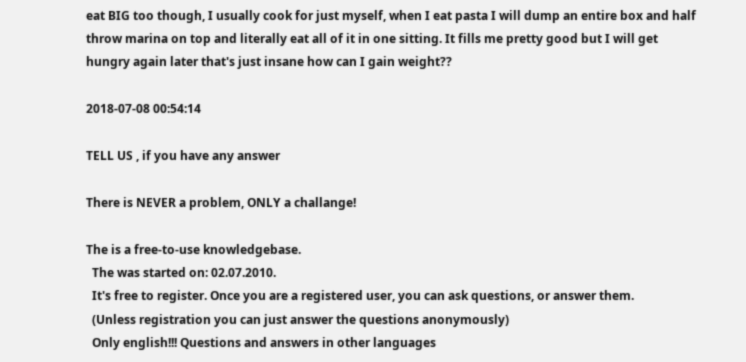eat BIG too though, I usually cook for just myself, when I eat pasta I will dump an entire box and half throw marina on top and literally eat all of it in one sitting. It fills me pretty good but I will get hungry again later that's just insane how can I gain weight??

2018-07-08 00:54:14

TELL US , if you have any answer

There is NEVER a problem, ONLY a challange!

The is a free-to-use knowledgebase.
  The was started on: 02.07.2010.
  It's free to register. Once you are a registered user, you can ask questions, or answer them.
  (Unless registration you can just answer the questions anonymously)
  Only english!!! Questions and answers in other languages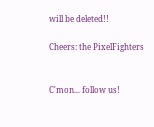will be deleted!!

Cheers: the PixelFighters


C'mon... follow us!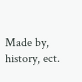Made by, history, ect.